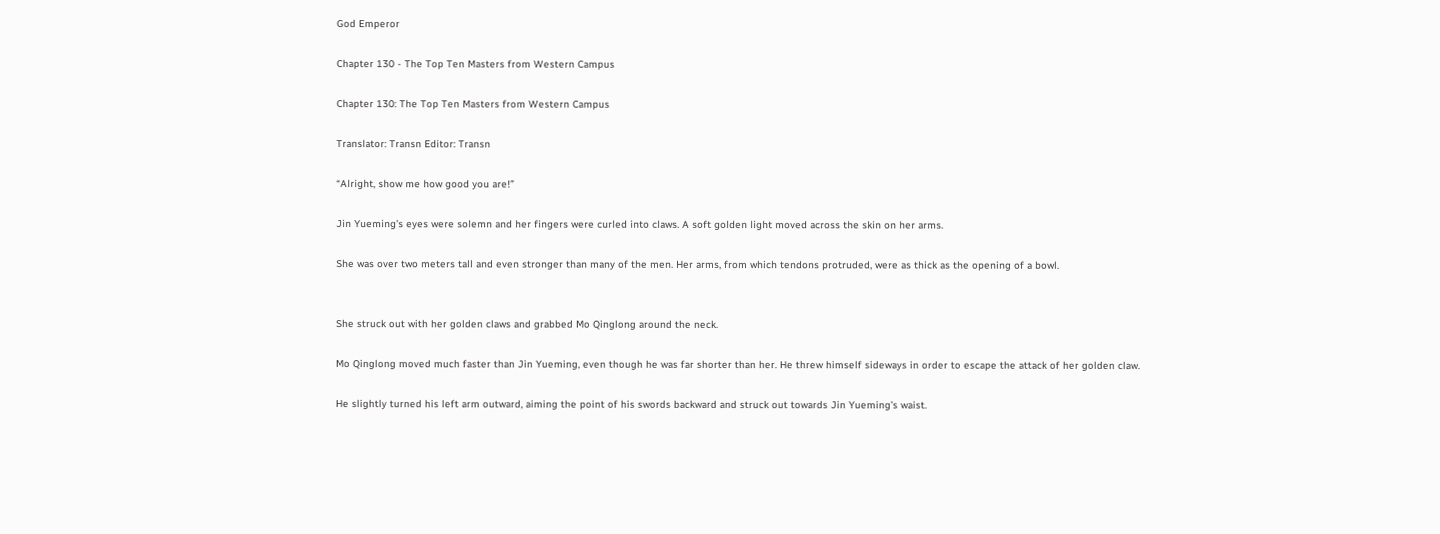God Emperor

Chapter 130 - The Top Ten Masters from Western Campus

Chapter 130: The Top Ten Masters from Western Campus

Translator: Transn Editor: Transn

“Alright, show me how good you are!”

Jin Yueming’s eyes were solemn and her fingers were curled into claws. A soft golden light moved across the skin on her arms.

She was over two meters tall and even stronger than many of the men. Her arms, from which tendons protruded, were as thick as the opening of a bowl.


She struck out with her golden claws and grabbed Mo Qinglong around the neck.

Mo Qinglong moved much faster than Jin Yueming, even though he was far shorter than her. He threw himself sideways in order to escape the attack of her golden claw.

He slightly turned his left arm outward, aiming the point of his swords backward and struck out towards Jin Yueming’s waist.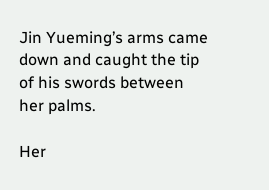Jin Yueming’s arms came down and caught the tip of his swords between her palms.

Her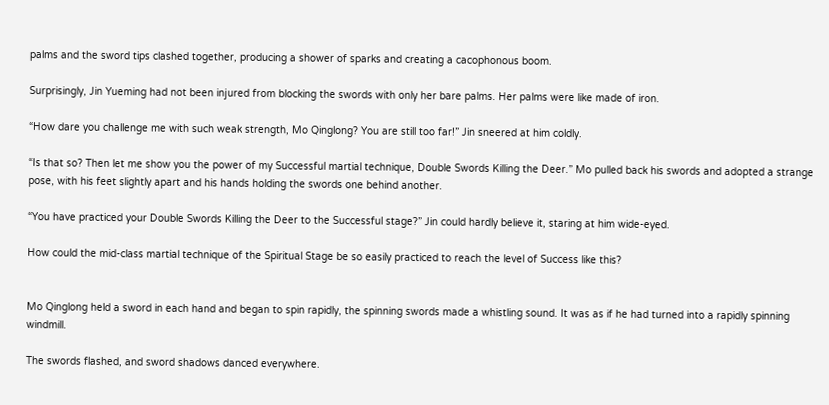palms and the sword tips clashed together, producing a shower of sparks and creating a cacophonous boom.

Surprisingly, Jin Yueming had not been injured from blocking the swords with only her bare palms. Her palms were like made of iron.

“How dare you challenge me with such weak strength, Mo Qinglong? You are still too far!” Jin sneered at him coldly.

“Is that so? Then let me show you the power of my Successful martial technique, Double Swords Killing the Deer.” Mo pulled back his swords and adopted a strange pose, with his feet slightly apart and his hands holding the swords one behind another.

“You have practiced your Double Swords Killing the Deer to the Successful stage?” Jin could hardly believe it, staring at him wide-eyed.

How could the mid-class martial technique of the Spiritual Stage be so easily practiced to reach the level of Success like this?


Mo Qinglong held a sword in each hand and began to spin rapidly, the spinning swords made a whistling sound. It was as if he had turned into a rapidly spinning windmill.

The swords flashed, and sword shadows danced everywhere.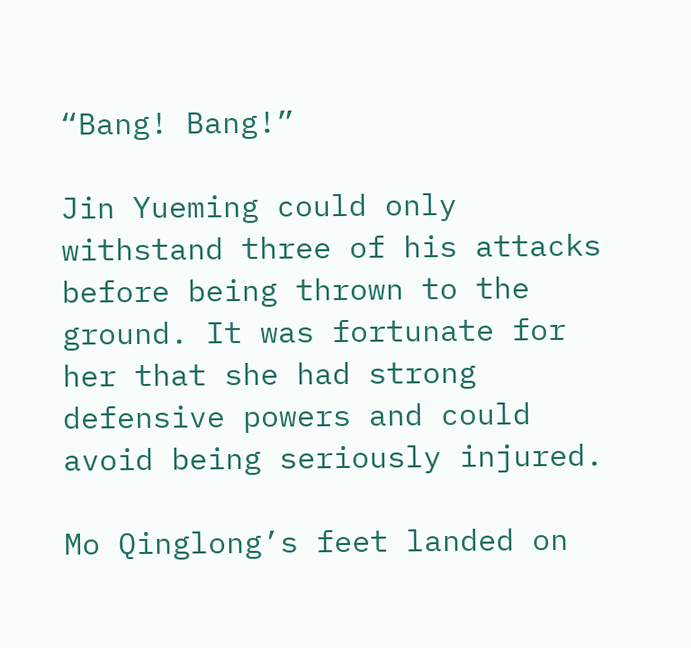“Bang! Bang!”

Jin Yueming could only withstand three of his attacks before being thrown to the ground. It was fortunate for her that she had strong defensive powers and could avoid being seriously injured.

Mo Qinglong’s feet landed on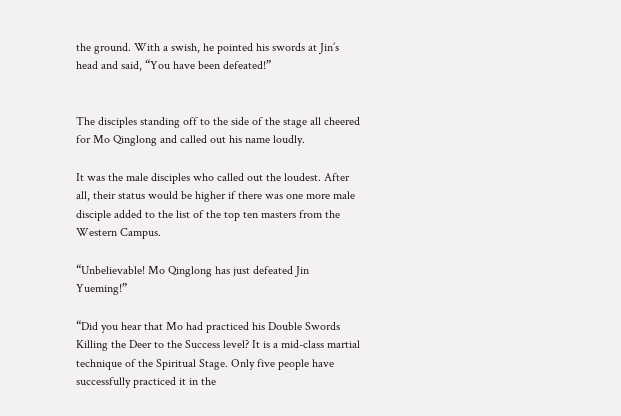the ground. With a swish, he pointed his swords at Jin’s head and said, “You have been defeated!”


The disciples standing off to the side of the stage all cheered for Mo Qinglong and called out his name loudly.

It was the male disciples who called out the loudest. After all, their status would be higher if there was one more male disciple added to the list of the top ten masters from the Western Campus.

“Unbelievable! Mo Qinglong has just defeated Jin Yueming!”

“Did you hear that Mo had practiced his Double Swords Killing the Deer to the Success level? It is a mid-class martial technique of the Spiritual Stage. Only five people have successfully practiced it in the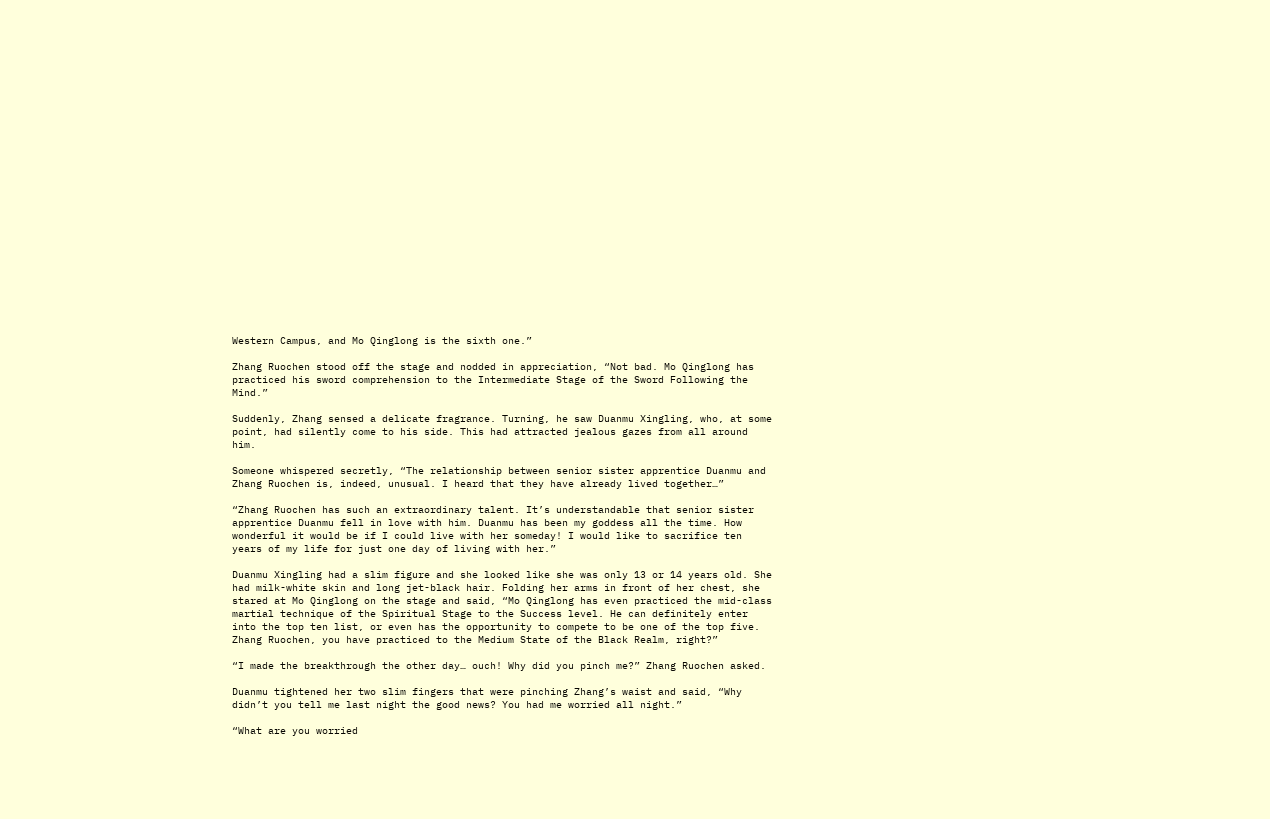Western Campus, and Mo Qinglong is the sixth one.”

Zhang Ruochen stood off the stage and nodded in appreciation, “Not bad. Mo Qinglong has practiced his sword comprehension to the Intermediate Stage of the Sword Following the Mind.”

Suddenly, Zhang sensed a delicate fragrance. Turning, he saw Duanmu Xingling, who, at some point, had silently come to his side. This had attracted jealous gazes from all around him.

Someone whispered secretly, “The relationship between senior sister apprentice Duanmu and Zhang Ruochen is, indeed, unusual. I heard that they have already lived together…”

“Zhang Ruochen has such an extraordinary talent. It’s understandable that senior sister apprentice Duanmu fell in love with him. Duanmu has been my goddess all the time. How wonderful it would be if I could live with her someday! I would like to sacrifice ten years of my life for just one day of living with her.”

Duanmu Xingling had a slim figure and she looked like she was only 13 or 14 years old. She had milk-white skin and long jet-black hair. Folding her arms in front of her chest, she stared at Mo Qinglong on the stage and said, “Mo Qinglong has even practiced the mid-class martial technique of the Spiritual Stage to the Success level. He can definitely enter into the top ten list, or even has the opportunity to compete to be one of the top five. Zhang Ruochen, you have practiced to the Medium State of the Black Realm, right?”

“I made the breakthrough the other day… ouch! Why did you pinch me?” Zhang Ruochen asked.

Duanmu tightened her two slim fingers that were pinching Zhang’s waist and said, “Why didn’t you tell me last night the good news? You had me worried all night.”

“What are you worried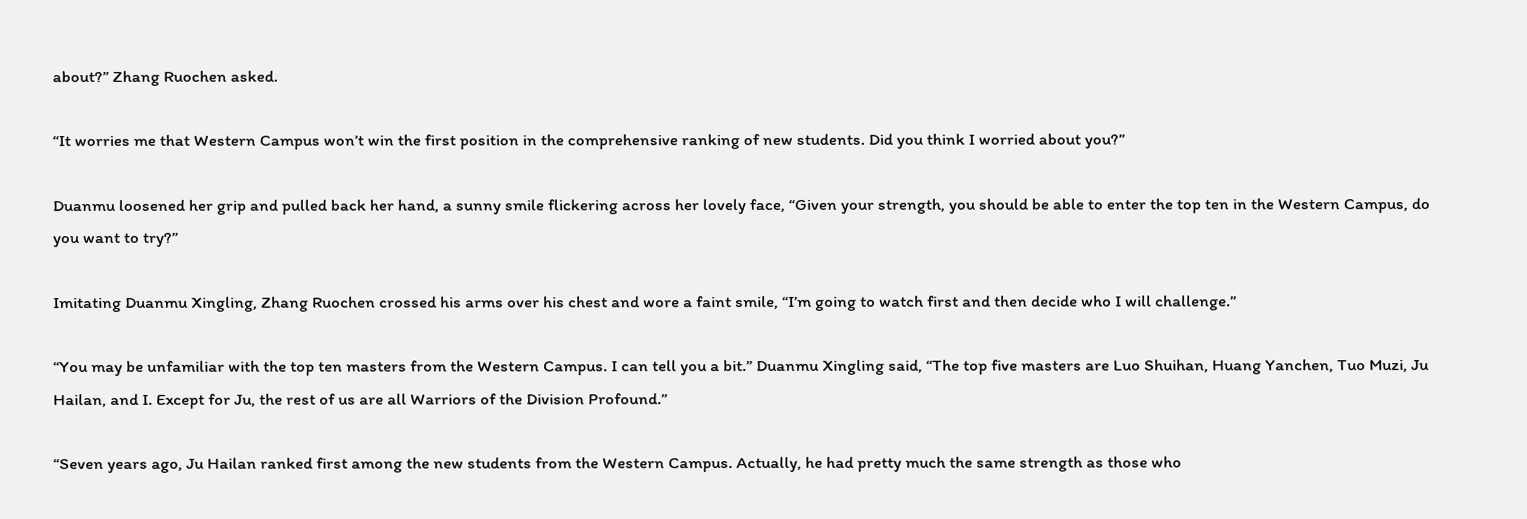about?” Zhang Ruochen asked.

“It worries me that Western Campus won’t win the first position in the comprehensive ranking of new students. Did you think I worried about you?”

Duanmu loosened her grip and pulled back her hand, a sunny smile flickering across her lovely face, “Given your strength, you should be able to enter the top ten in the Western Campus, do you want to try?”

Imitating Duanmu Xingling, Zhang Ruochen crossed his arms over his chest and wore a faint smile, “I’m going to watch first and then decide who I will challenge.”

“You may be unfamiliar with the top ten masters from the Western Campus. I can tell you a bit.” Duanmu Xingling said, “The top five masters are Luo Shuihan, Huang Yanchen, Tuo Muzi, Ju Hailan, and I. Except for Ju, the rest of us are all Warriors of the Division Profound.”

“Seven years ago, Ju Hailan ranked first among the new students from the Western Campus. Actually, he had pretty much the same strength as those who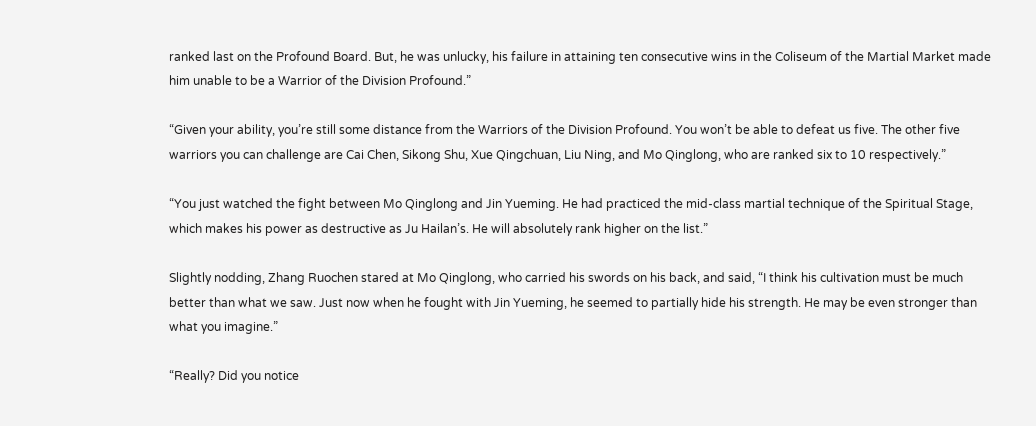ranked last on the Profound Board. But, he was unlucky, his failure in attaining ten consecutive wins in the Coliseum of the Martial Market made him unable to be a Warrior of the Division Profound.”

“Given your ability, you’re still some distance from the Warriors of the Division Profound. You won’t be able to defeat us five. The other five warriors you can challenge are Cai Chen, Sikong Shu, Xue Qingchuan, Liu Ning, and Mo Qinglong, who are ranked six to 10 respectively.”

“You just watched the fight between Mo Qinglong and Jin Yueming. He had practiced the mid-class martial technique of the Spiritual Stage, which makes his power as destructive as Ju Hailan’s. He will absolutely rank higher on the list.”

Slightly nodding, Zhang Ruochen stared at Mo Qinglong, who carried his swords on his back, and said, “I think his cultivation must be much better than what we saw. Just now when he fought with Jin Yueming, he seemed to partially hide his strength. He may be even stronger than what you imagine.”

“Really? Did you notice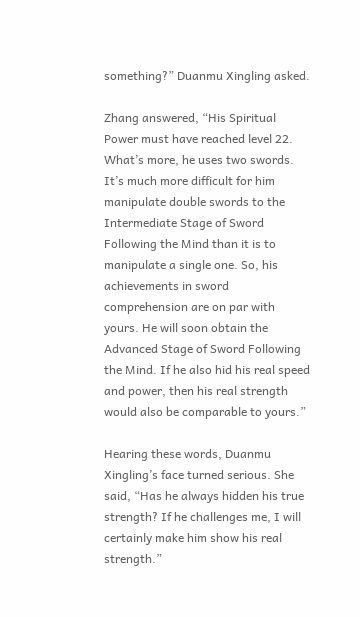something?” Duanmu Xingling asked.

Zhang answered, “His Spiritual Power must have reached level 22. What’s more, he uses two swords. It’s much more difficult for him manipulate double swords to the Intermediate Stage of Sword Following the Mind than it is to manipulate a single one. So, his achievements in sword comprehension are on par with yours. He will soon obtain the Advanced Stage of Sword Following the Mind. If he also hid his real speed and power, then his real strength would also be comparable to yours.”

Hearing these words, Duanmu Xingling’s face turned serious. She said, “Has he always hidden his true strength? If he challenges me, I will certainly make him show his real strength.”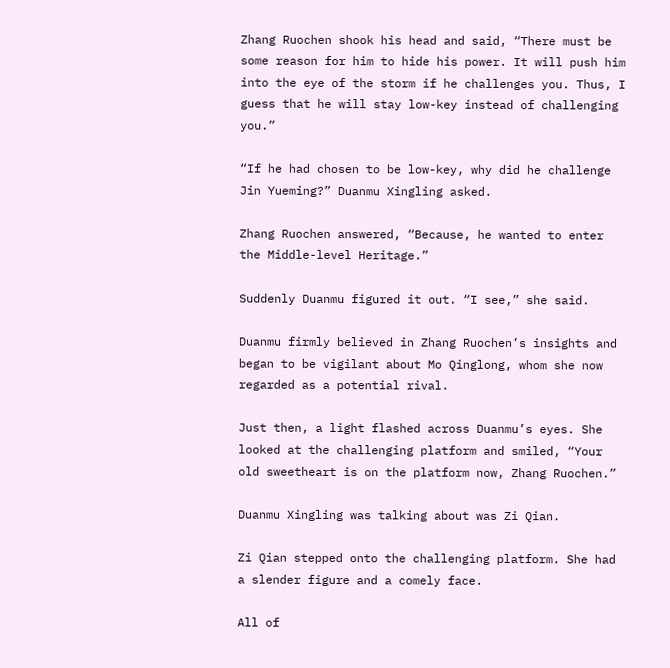Zhang Ruochen shook his head and said, “There must be some reason for him to hide his power. It will push him into the eye of the storm if he challenges you. Thus, I guess that he will stay low-key instead of challenging you.”

“If he had chosen to be low-key, why did he challenge Jin Yueming?” Duanmu Xingling asked.

Zhang Ruochen answered, “Because, he wanted to enter the Middle-level Heritage.”

Suddenly Duanmu figured it out. “I see,” she said.

Duanmu firmly believed in Zhang Ruochen’s insights and began to be vigilant about Mo Qinglong, whom she now regarded as a potential rival.

Just then, a light flashed across Duanmu’s eyes. She looked at the challenging platform and smiled, “Your old sweetheart is on the platform now, Zhang Ruochen.”

Duanmu Xingling was talking about was Zi Qian.

Zi Qian stepped onto the challenging platform. She had a slender figure and a comely face.

All of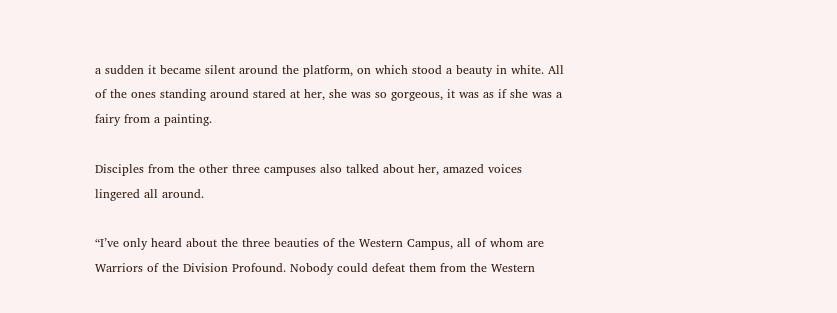a sudden it became silent around the platform, on which stood a beauty in white. All of the ones standing around stared at her, she was so gorgeous, it was as if she was a fairy from a painting.

Disciples from the other three campuses also talked about her, amazed voices lingered all around.

“I’ve only heard about the three beauties of the Western Campus, all of whom are Warriors of the Division Profound. Nobody could defeat them from the Western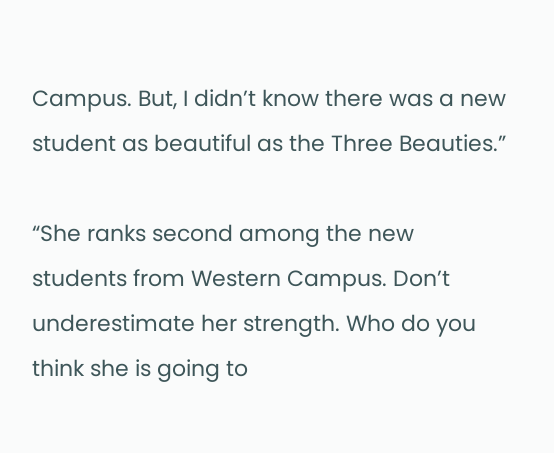Campus. But, I didn’t know there was a new student as beautiful as the Three Beauties.”

“She ranks second among the new students from Western Campus. Don’t underestimate her strength. Who do you think she is going to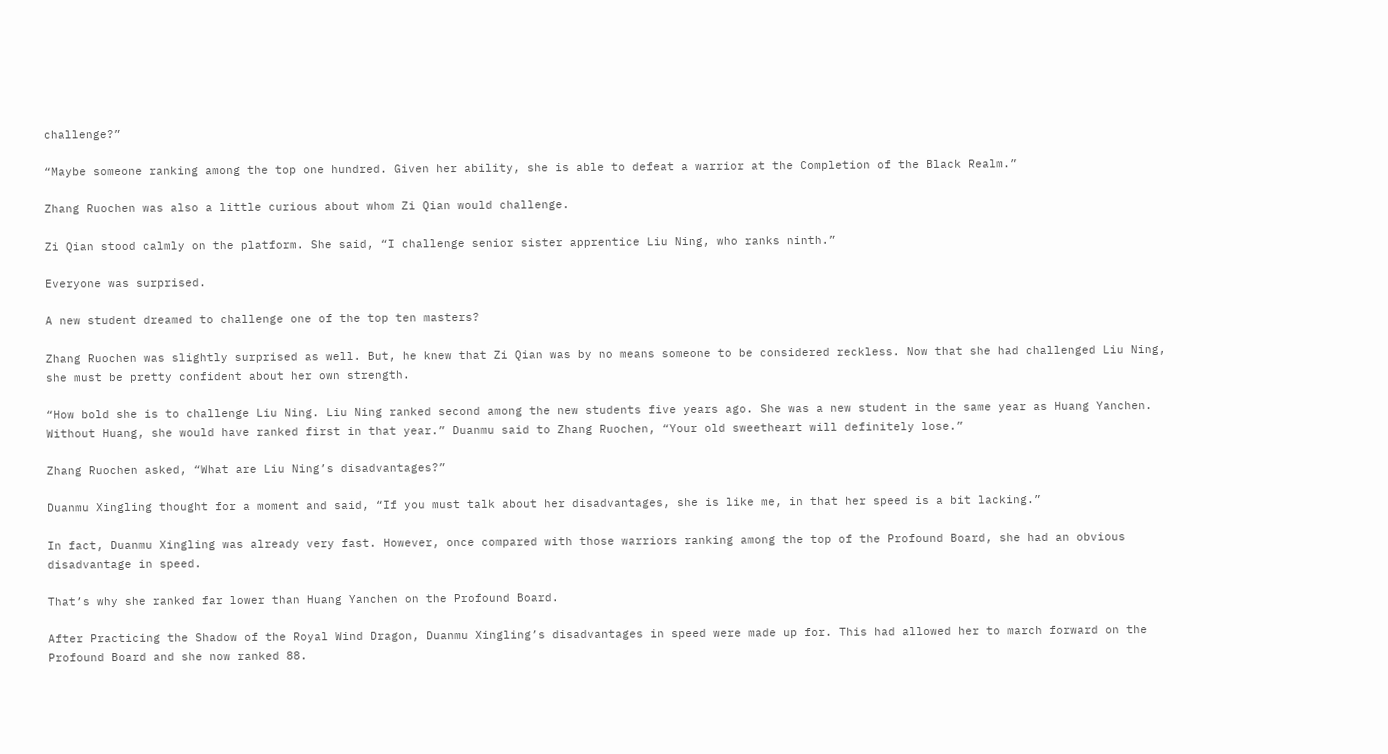challenge?”

“Maybe someone ranking among the top one hundred. Given her ability, she is able to defeat a warrior at the Completion of the Black Realm.”

Zhang Ruochen was also a little curious about whom Zi Qian would challenge.

Zi Qian stood calmly on the platform. She said, “I challenge senior sister apprentice Liu Ning, who ranks ninth.”

Everyone was surprised.

A new student dreamed to challenge one of the top ten masters?

Zhang Ruochen was slightly surprised as well. But, he knew that Zi Qian was by no means someone to be considered reckless. Now that she had challenged Liu Ning, she must be pretty confident about her own strength.

“How bold she is to challenge Liu Ning. Liu Ning ranked second among the new students five years ago. She was a new student in the same year as Huang Yanchen. Without Huang, she would have ranked first in that year.” Duanmu said to Zhang Ruochen, “Your old sweetheart will definitely lose.”

Zhang Ruochen asked, “What are Liu Ning’s disadvantages?”

Duanmu Xingling thought for a moment and said, “If you must talk about her disadvantages, she is like me, in that her speed is a bit lacking.”

In fact, Duanmu Xingling was already very fast. However, once compared with those warriors ranking among the top of the Profound Board, she had an obvious disadvantage in speed.

That’s why she ranked far lower than Huang Yanchen on the Profound Board.

After Practicing the Shadow of the Royal Wind Dragon, Duanmu Xingling’s disadvantages in speed were made up for. This had allowed her to march forward on the Profound Board and she now ranked 88.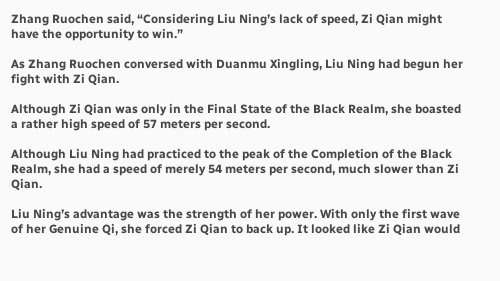Zhang Ruochen said, “Considering Liu Ning’s lack of speed, Zi Qian might have the opportunity to win.”

As Zhang Ruochen conversed with Duanmu Xingling, Liu Ning had begun her fight with Zi Qian.

Although Zi Qian was only in the Final State of the Black Realm, she boasted a rather high speed of 57 meters per second.

Although Liu Ning had practiced to the peak of the Completion of the Black Realm, she had a speed of merely 54 meters per second, much slower than Zi Qian.

Liu Ning’s advantage was the strength of her power. With only the first wave of her Genuine Qi, she forced Zi Qian to back up. It looked like Zi Qian would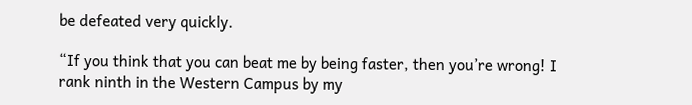be defeated very quickly.

“If you think that you can beat me by being faster, then you’re wrong! I rank ninth in the Western Campus by my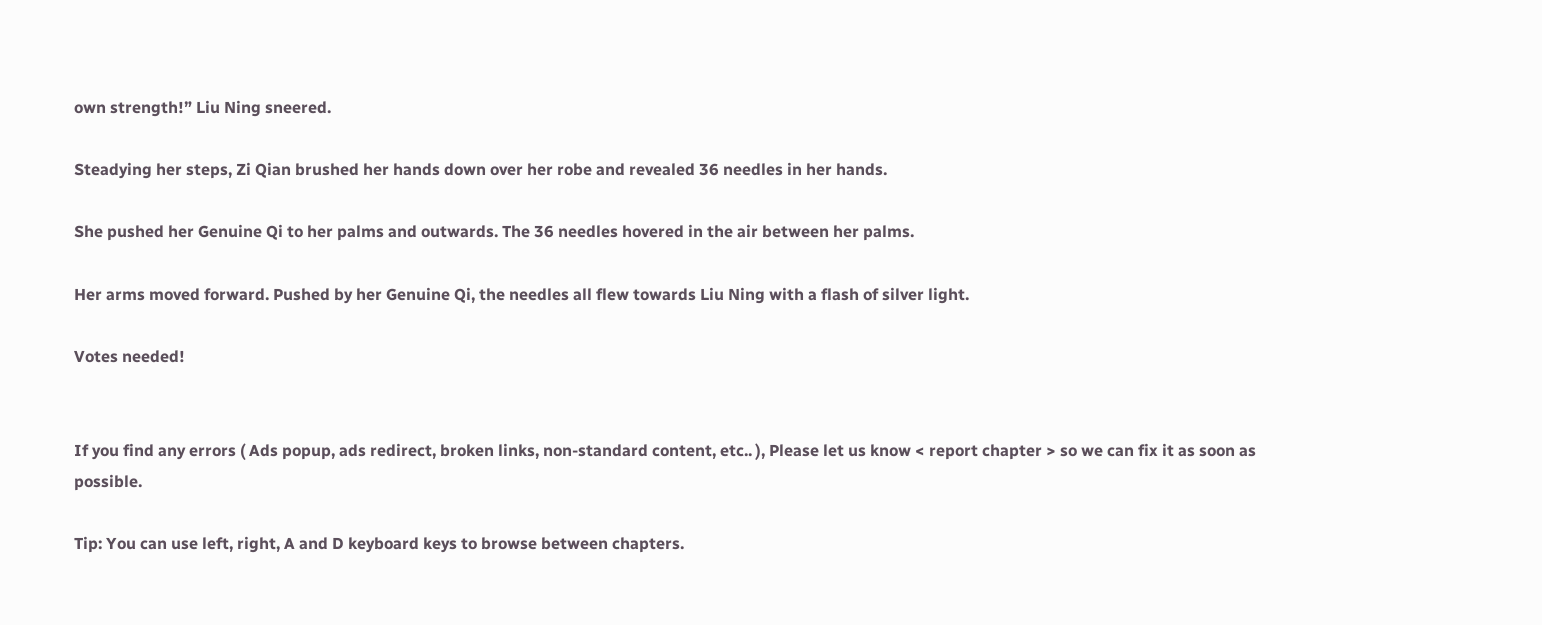own strength!” Liu Ning sneered.

Steadying her steps, Zi Qian brushed her hands down over her robe and revealed 36 needles in her hands.

She pushed her Genuine Qi to her palms and outwards. The 36 needles hovered in the air between her palms.

Her arms moved forward. Pushed by her Genuine Qi, the needles all flew towards Liu Ning with a flash of silver light.

Votes needed!


If you find any errors ( Ads popup, ads redirect, broken links, non-standard content, etc.. ), Please let us know < report chapter > so we can fix it as soon as possible.

Tip: You can use left, right, A and D keyboard keys to browse between chapters.